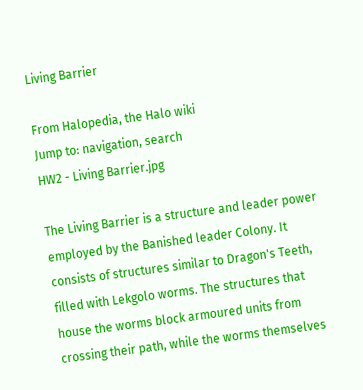Living Barrier

From Halopedia, the Halo wiki
Jump to: navigation, search
HW2 - Living Barrier.jpg

The Living Barrier is a structure and leader power employed by the Banished leader Colony. It consists of structures similar to Dragon's Teeth, filled with Lekgolo worms. The structures that house the worms block armoured units from crossing their path, while the worms themselves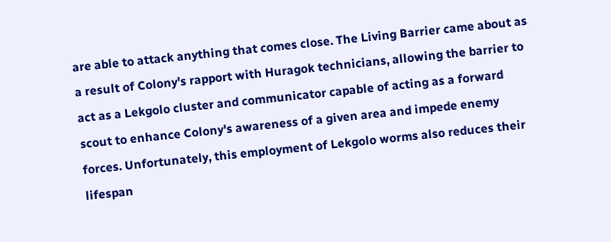are able to attack anything that comes close. The Living Barrier came about as a result of Colony's rapport with Huragok technicians, allowing the barrier to act as a Lekgolo cluster and communicator capable of acting as a forward scout to enhance Colony's awareness of a given area and impede enemy forces. Unfortunately, this employment of Lekgolo worms also reduces their lifespan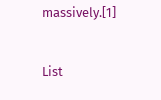massively.[1]


List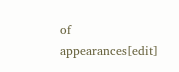of appearances[edit]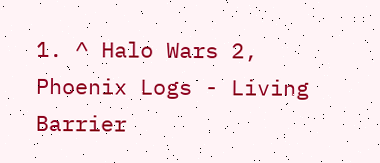1. ^ Halo Wars 2, Phoenix Logs - Living Barrier